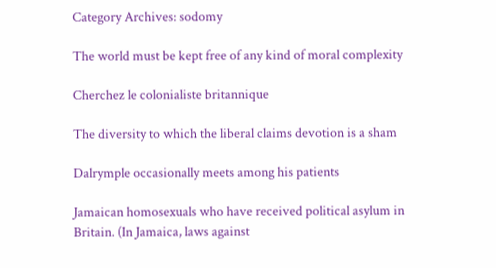Category Archives: sodomy

The world must be kept free of any kind of moral complexity

Cherchez le colonialiste britannique

The diversity to which the liberal claims devotion is a sham

Dalrymple occasionally meets among his patients

Jamaican homosexuals who have received political asylum in Britain. (In Jamaica, laws against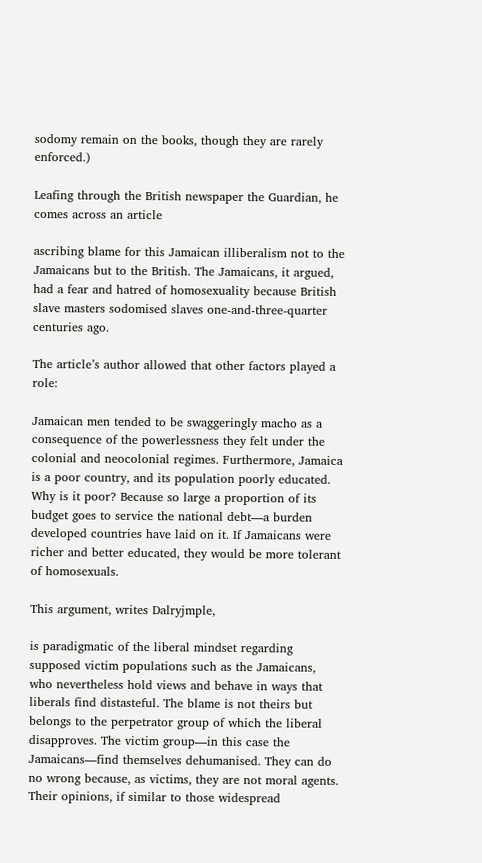sodomy remain on the books, though they are rarely enforced.)

Leafing through the British newspaper the Guardian, he comes across an article

ascribing blame for this Jamaican illiberalism not to the Jamaicans but to the British. The Jamaicans, it argued, had a fear and hatred of homosexuality because British slave masters sodomised slaves one-and-three-quarter centuries ago.

The article’s author allowed that other factors played a role:

Jamaican men tended to be swaggeringly macho as a consequence of the powerlessness they felt under the colonial and neocolonial regimes. Furthermore, Jamaica is a poor country, and its population poorly educated. Why is it poor? Because so large a proportion of its budget goes to service the national debt—a burden developed countries have laid on it. If Jamaicans were richer and better educated, they would be more tolerant of homosexuals.

This argument, writes Dalryjmple,

is paradigmatic of the liberal mindset regarding supposed victim populations such as the Jamaicans, who nevertheless hold views and behave in ways that liberals find distasteful. The blame is not theirs but belongs to the perpetrator group of which the liberal disapproves. The victim group—in this case the Jamaicans—find themselves dehumanised. They can do no wrong because, as victims, they are not moral agents. Their opinions, if similar to those widespread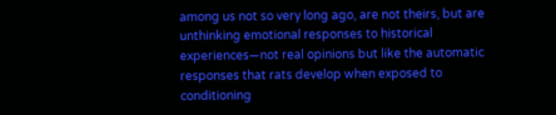among us not so very long ago, are not theirs, but are unthinking emotional responses to historical experiences—not real opinions but like the automatic responses that rats develop when exposed to conditioning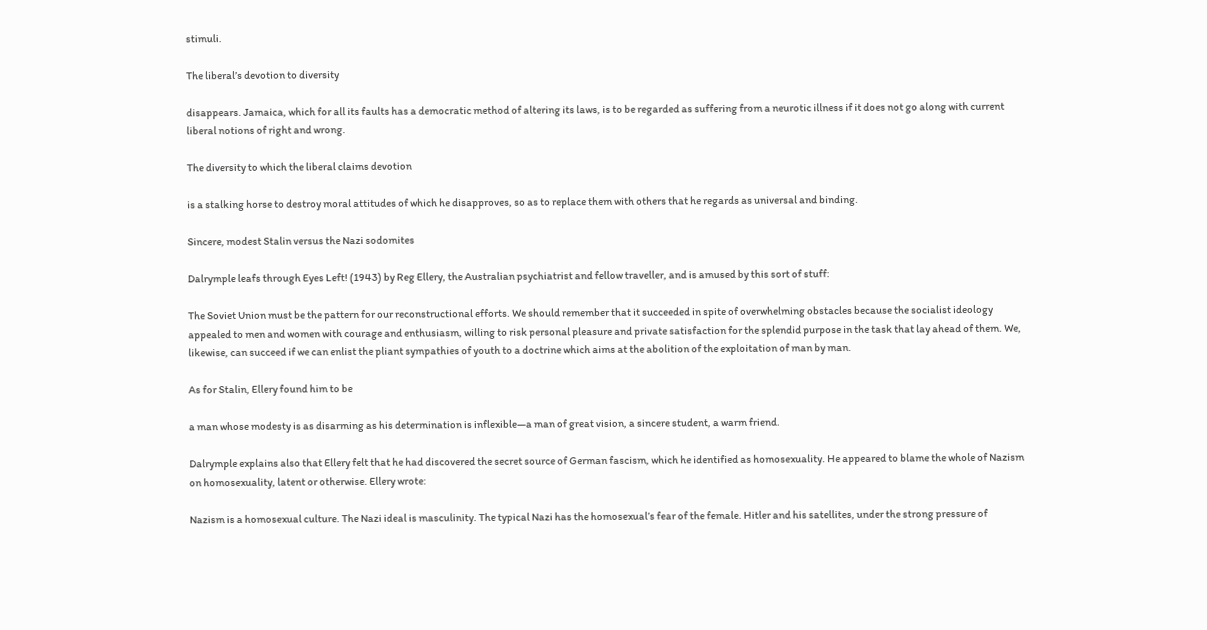stimuli.

The liberal’s devotion to diversity

disappears. Jamaica, which for all its faults has a democratic method of altering its laws, is to be regarded as suffering from a neurotic illness if it does not go along with current liberal notions of right and wrong.

The diversity to which the liberal claims devotion

is a stalking horse to destroy moral attitudes of which he disapproves, so as to replace them with others that he regards as universal and binding.

Sincere, modest Stalin versus the Nazi sodomites

Dalrymple leafs through Eyes Left! (1943) by Reg Ellery, the Australian psychiatrist and fellow traveller, and is amused by this sort of stuff:

The Soviet Union must be the pattern for our reconstructional efforts. We should remember that it succeeded in spite of overwhelming obstacles because the socialist ideology appealed to men and women with courage and enthusiasm, willing to risk personal pleasure and private satisfaction for the splendid purpose in the task that lay ahead of them. We, likewise, can succeed if we can enlist the pliant sympathies of youth to a doctrine which aims at the abolition of the exploitation of man by man.

As for Stalin, Ellery found him to be

a man whose modesty is as disarming as his determination is inflexible—a man of great vision, a sincere student, a warm friend.

Dalrymple explains also that Ellery felt that he had discovered the secret source of German fascism, which he identified as homosexuality. He appeared to blame the whole of Nazism on homosexuality, latent or otherwise. Ellery wrote:

Nazism is a homosexual culture. The Nazi ideal is masculinity. The typical Nazi has the homosexual’s fear of the female. Hitler and his satellites, under the strong pressure of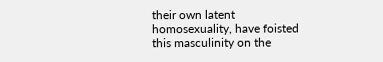their own latent homosexuality, have foisted this masculinity on the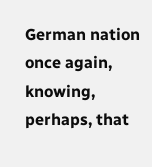German nation once again, knowing, perhaps, that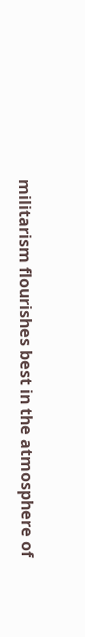militarism flourishes best in the atmosphere of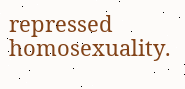repressed homosexuality.